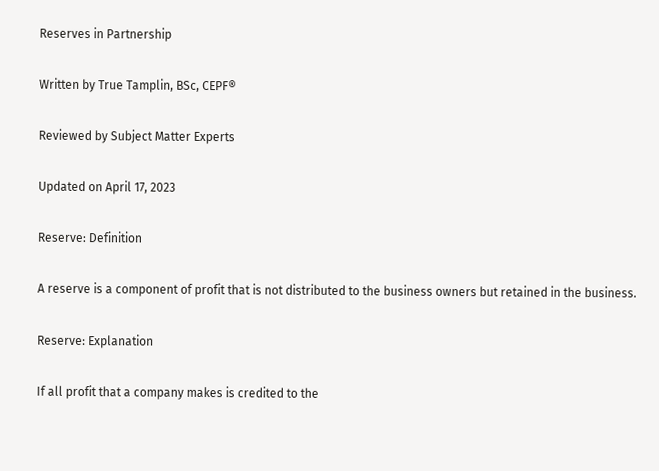Reserves in Partnership

Written by True Tamplin, BSc, CEPF®

Reviewed by Subject Matter Experts

Updated on April 17, 2023

Reserve: Definition

A reserve is a component of profit that is not distributed to the business owners but retained in the business.

Reserve: Explanation

If all profit that a company makes is credited to the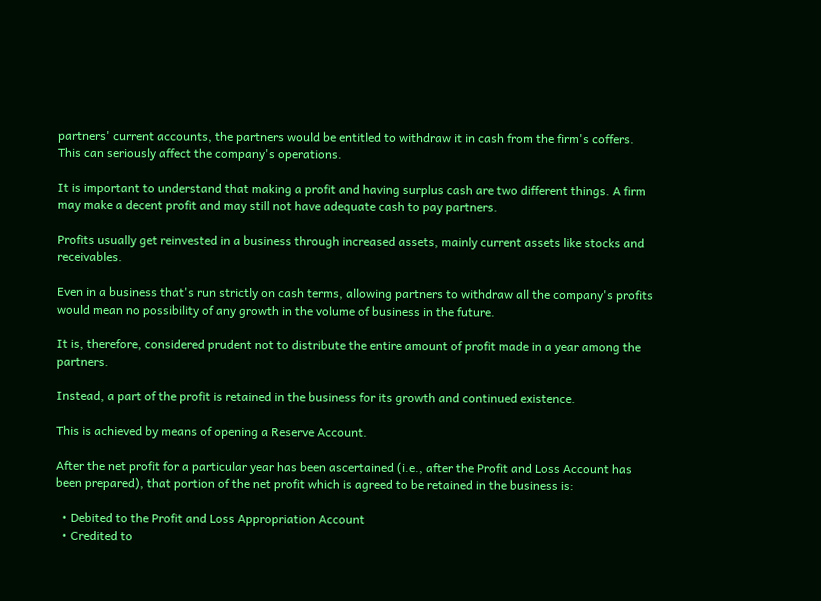partners' current accounts, the partners would be entitled to withdraw it in cash from the firm's coffers. This can seriously affect the company's operations.

It is important to understand that making a profit and having surplus cash are two different things. A firm may make a decent profit and may still not have adequate cash to pay partners.

Profits usually get reinvested in a business through increased assets, mainly current assets like stocks and receivables.

Even in a business that's run strictly on cash terms, allowing partners to withdraw all the company's profits would mean no possibility of any growth in the volume of business in the future.

It is, therefore, considered prudent not to distribute the entire amount of profit made in a year among the partners.

Instead, a part of the profit is retained in the business for its growth and continued existence.

This is achieved by means of opening a Reserve Account.

After the net profit for a particular year has been ascertained (i.e., after the Profit and Loss Account has been prepared), that portion of the net profit which is agreed to be retained in the business is:

  • Debited to the Profit and Loss Appropriation Account
  • Credited to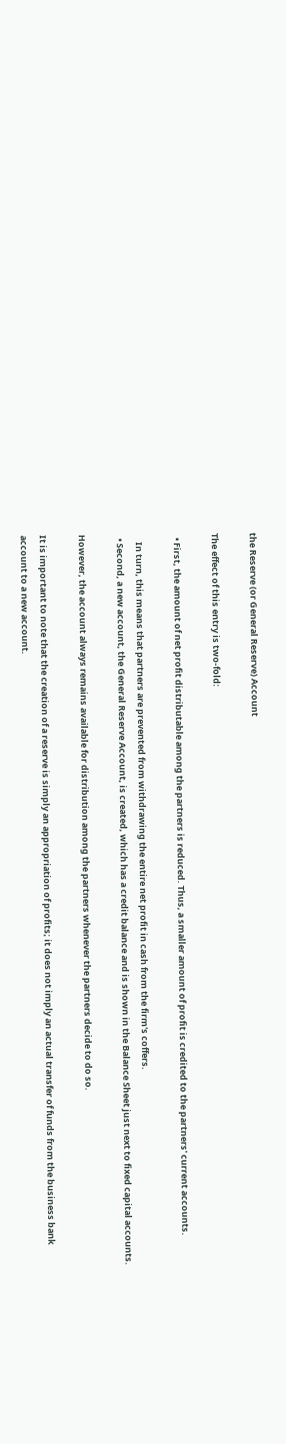the Reserve (or General Reserve) Account

The effect of this entry is two-fold:

  • First, the amount of net profit distributable among the partners is reduced. Thus, a smaller amount of profit is credited to the partners' current accounts.

    In turn, this means that partners are prevented from withdrawing the entire net profit in cash from the firm's coffers.
  • Second, a new account, the General Reserve Account, is created, which has a credit balance and is shown in the Balance Sheet just next to fixed capital accounts.

However, the account always remains available for distribution among the partners whenever the partners decide to do so.

It is important to note that the creation of a reserve is simply an appropriation of profits; it does not imply an actual transfer of funds from the business bank account to a new account.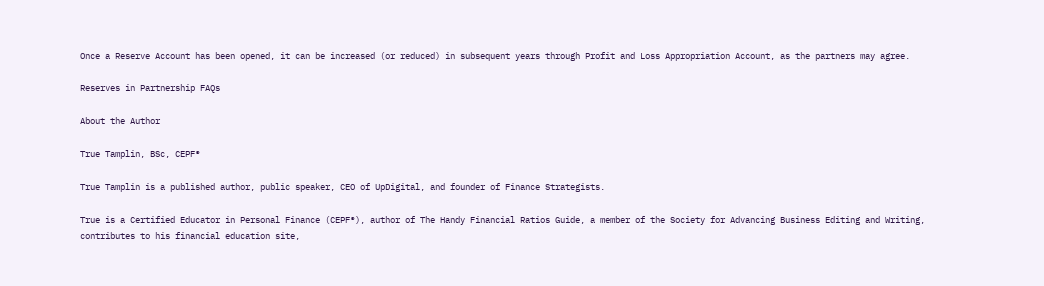Once a Reserve Account has been opened, it can be increased (or reduced) in subsequent years through Profit and Loss Appropriation Account, as the partners may agree.

Reserves in Partnership FAQs

About the Author

True Tamplin, BSc, CEPF®

True Tamplin is a published author, public speaker, CEO of UpDigital, and founder of Finance Strategists.

True is a Certified Educator in Personal Finance (CEPF®), author of The Handy Financial Ratios Guide, a member of the Society for Advancing Business Editing and Writing, contributes to his financial education site,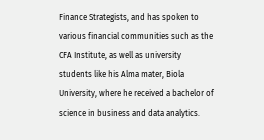Finance Strategists, and has spoken to various financial communities such as the CFA Institute, as well as university students like his Alma mater, Biola University, where he received a bachelor of science in business and data analytics.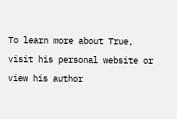To learn more about True, visit his personal website or view his author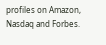profiles on Amazon, Nasdaq and Forbes.